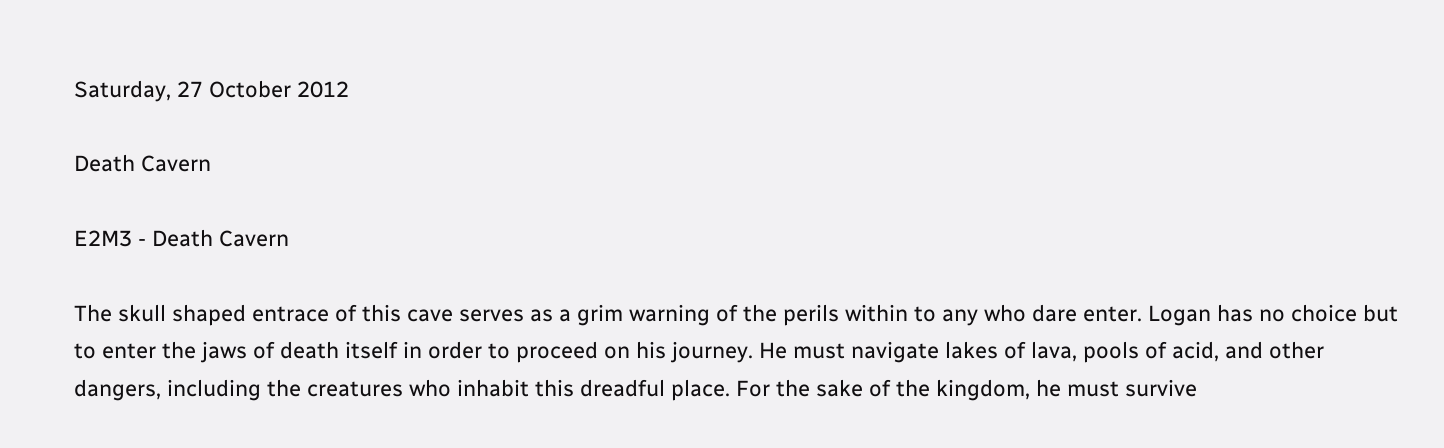Saturday, 27 October 2012

Death Cavern

E2M3 - Death Cavern

The skull shaped entrace of this cave serves as a grim warning of the perils within to any who dare enter. Logan has no choice but to enter the jaws of death itself in order to proceed on his journey. He must navigate lakes of lava, pools of acid, and other dangers, including the creatures who inhabit this dreadful place. For the sake of the kingdom, he must survive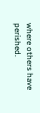where others have perished.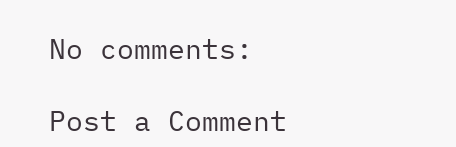No comments:

Post a Comment